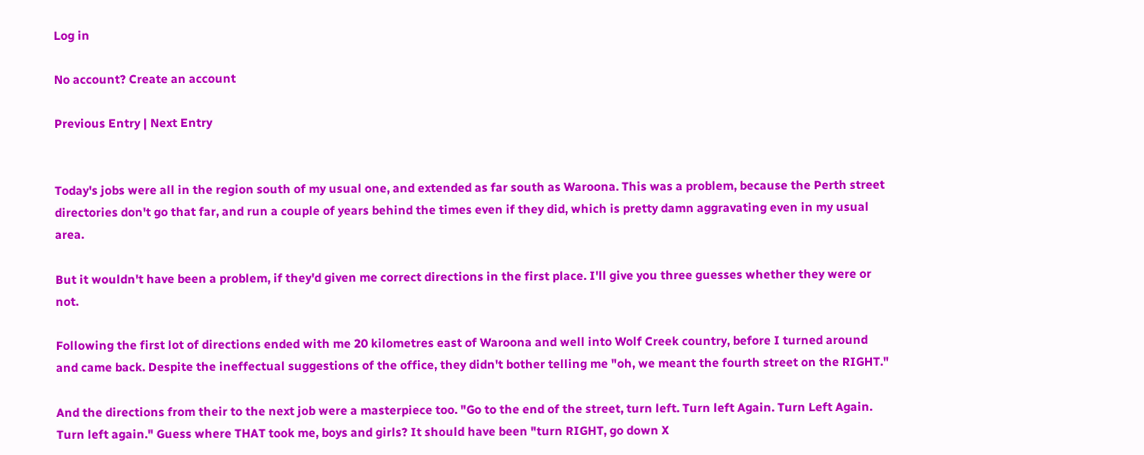Log in

No account? Create an account

Previous Entry | Next Entry


Today's jobs were all in the region south of my usual one, and extended as far south as Waroona. This was a problem, because the Perth street directories don't go that far, and run a couple of years behind the times even if they did, which is pretty damn aggravating even in my usual area.

But it wouldn't have been a problem, if they'd given me correct directions in the first place. I'll give you three guesses whether they were or not.

Following the first lot of directions ended with me 20 kilometres east of Waroona and well into Wolf Creek country, before I turned around and came back. Despite the ineffectual suggestions of the office, they didn't bother telling me "oh, we meant the fourth street on the RIGHT."

And the directions from their to the next job were a masterpiece too. "Go to the end of the street, turn left. Turn left Again. Turn Left Again. Turn left again." Guess where THAT took me, boys and girls? It should have been "turn RIGHT, go down X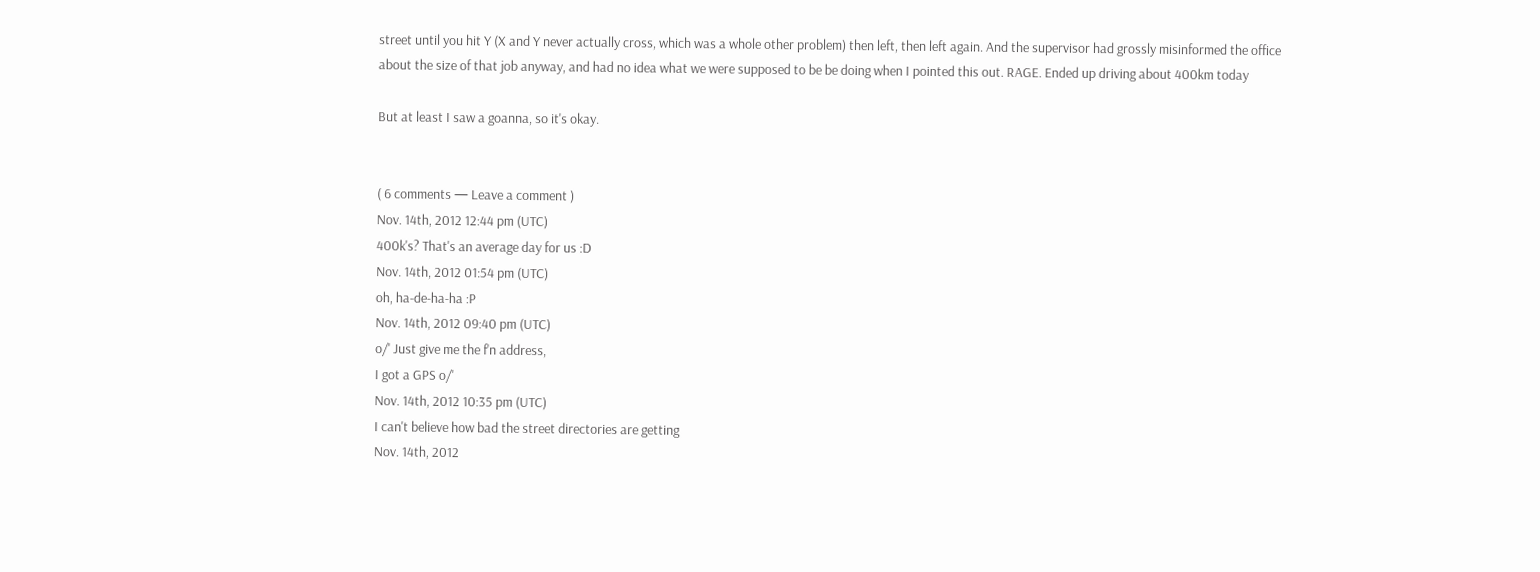street until you hit Y (X and Y never actually cross, which was a whole other problem) then left, then left again. And the supervisor had grossly misinformed the office about the size of that job anyway, and had no idea what we were supposed to be be doing when I pointed this out. RAGE. Ended up driving about 400km today

But at least I saw a goanna, so it's okay.


( 6 comments — Leave a comment )
Nov. 14th, 2012 12:44 pm (UTC)
400k's? That's an average day for us :D
Nov. 14th, 2012 01:54 pm (UTC)
oh, ha-de-ha-ha :P
Nov. 14th, 2012 09:40 pm (UTC)
o/' Just give me the f'n address,
I got a GPS o/'
Nov. 14th, 2012 10:35 pm (UTC)
I can't believe how bad the street directories are getting
Nov. 14th, 2012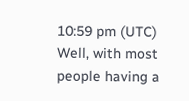10:59 pm (UTC)
Well, with most people having a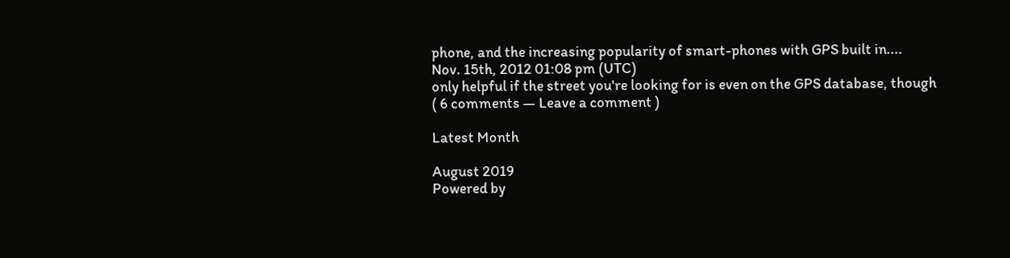phone, and the increasing popularity of smart-phones with GPS built in....
Nov. 15th, 2012 01:08 pm (UTC)
only helpful if the street you're looking for is even on the GPS database, though
( 6 comments — Leave a comment )

Latest Month

August 2019
Powered by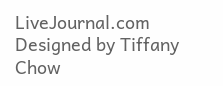LiveJournal.com
Designed by Tiffany Chow